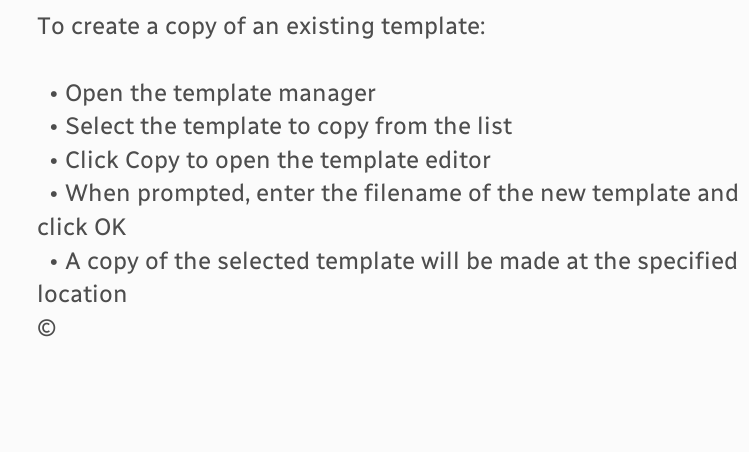To create a copy of an existing template:

  • Open the template manager
  • Select the template to copy from the list
  • Click Copy to open the template editor
  • When prompted, enter the filename of the new template and click OK
  • A copy of the selected template will be made at the specified location
©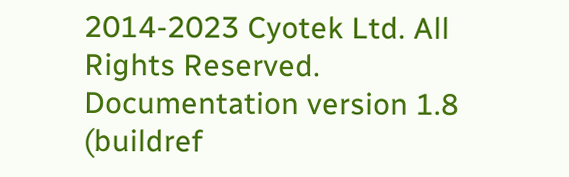2014-2023 Cyotek Ltd. All Rights Reserved.
Documentation version 1.8 (buildref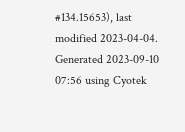#134.15653), last modified 2023-04-04. Generated 2023-09-10 07:56 using Cyotek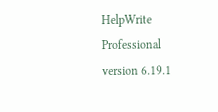HelpWrite Professional version 6.19.1